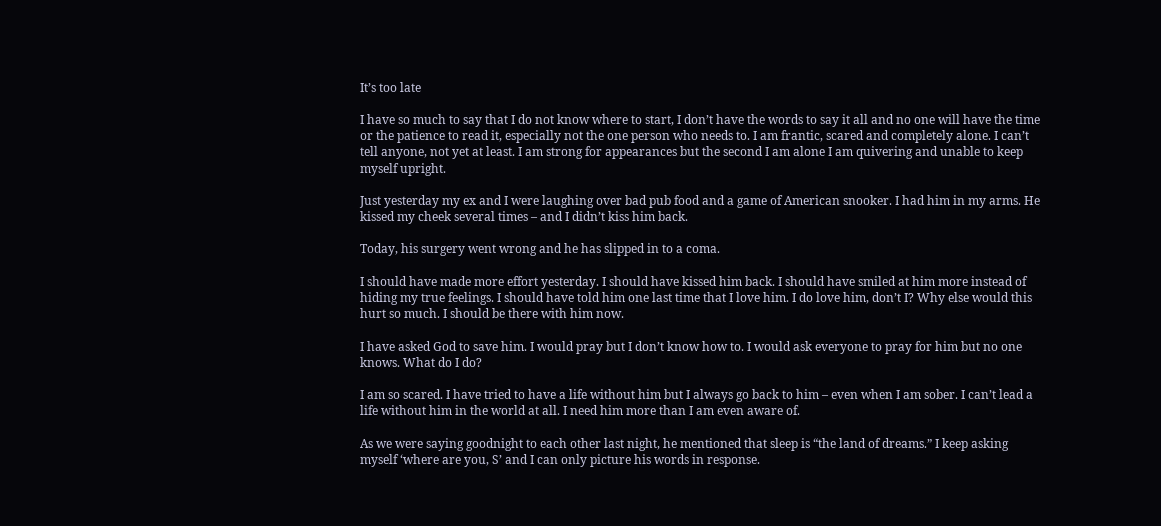It’s too late

I have so much to say that I do not know where to start, I don’t have the words to say it all and no one will have the time or the patience to read it, especially not the one person who needs to. I am frantic, scared and completely alone. I can’t tell anyone, not yet at least. I am strong for appearances but the second I am alone I am quivering and unable to keep myself upright.

Just yesterday my ex and I were laughing over bad pub food and a game of American snooker. I had him in my arms. He kissed my cheek several times – and I didn’t kiss him back.

Today, his surgery went wrong and he has slipped in to a coma.

I should have made more effort yesterday. I should have kissed him back. I should have smiled at him more instead of hiding my true feelings. I should have told him one last time that I love him. I do love him, don’t I? Why else would this hurt so much. I should be there with him now.

I have asked God to save him. I would pray but I don’t know how to. I would ask everyone to pray for him but no one knows. What do I do?

I am so scared. I have tried to have a life without him but I always go back to him – even when I am sober. I can’t lead a life without him in the world at all. I need him more than I am even aware of.

As we were saying goodnight to each other last night, he mentioned that sleep is “the land of dreams.” I keep asking myself ‘where are you, S’ and I can only picture his words in response.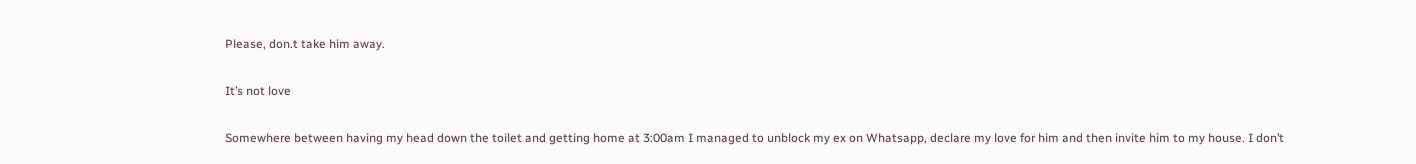Please, don.t take him away.

It’s not love

Somewhere between having my head down the toilet and getting home at 3:00am I managed to unblock my ex on Whatsapp, declare my love for him and then invite him to my house. I don’t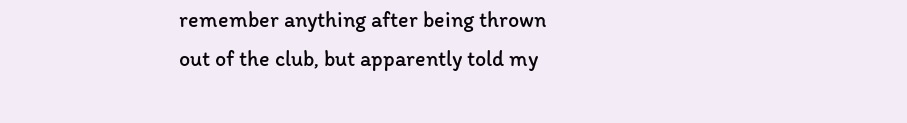remember anything after being thrown out of the club, but apparently told my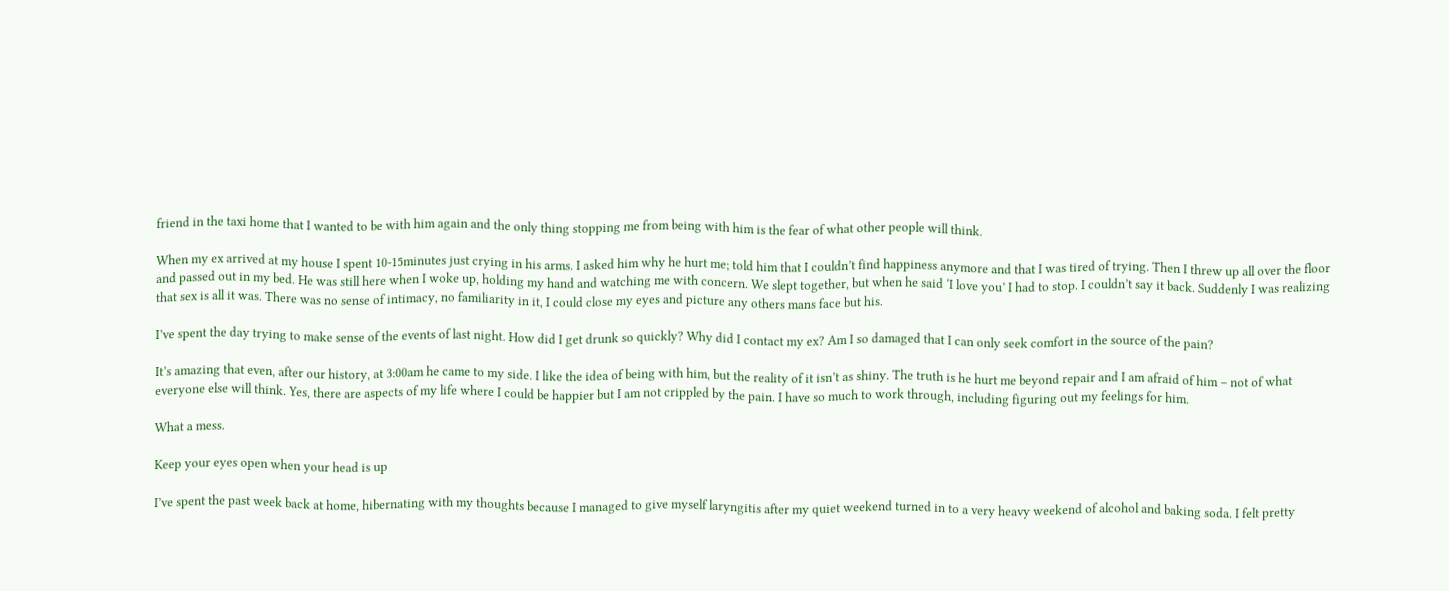friend in the taxi home that I wanted to be with him again and the only thing stopping me from being with him is the fear of what other people will think.

When my ex arrived at my house I spent 10-15minutes just crying in his arms. I asked him why he hurt me; told him that I couldn’t find happiness anymore and that I was tired of trying. Then I threw up all over the floor and passed out in my bed. He was still here when I woke up, holding my hand and watching me with concern. We slept together, but when he said ‘I love you’ I had to stop. I couldn’t say it back. Suddenly I was realizing that sex is all it was. There was no sense of intimacy, no familiarity in it, I could close my eyes and picture any others mans face but his.

I’ve spent the day trying to make sense of the events of last night. How did I get drunk so quickly? Why did I contact my ex? Am I so damaged that I can only seek comfort in the source of the pain?

It’s amazing that even, after our history, at 3:00am he came to my side. I like the idea of being with him, but the reality of it isn’t as shiny. The truth is he hurt me beyond repair and I am afraid of him – not of what everyone else will think. Yes, there are aspects of my life where I could be happier but I am not crippled by the pain. I have so much to work through, including figuring out my feelings for him.

What a mess.

Keep your eyes open when your head is up

I’ve spent the past week back at home, hibernating with my thoughts because I managed to give myself laryngitis after my quiet weekend turned in to a very heavy weekend of alcohol and baking soda. I felt pretty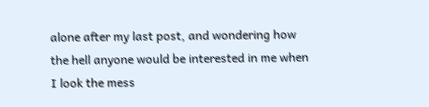alone after my last post, and wondering how the hell anyone would be interested in me when I look the mess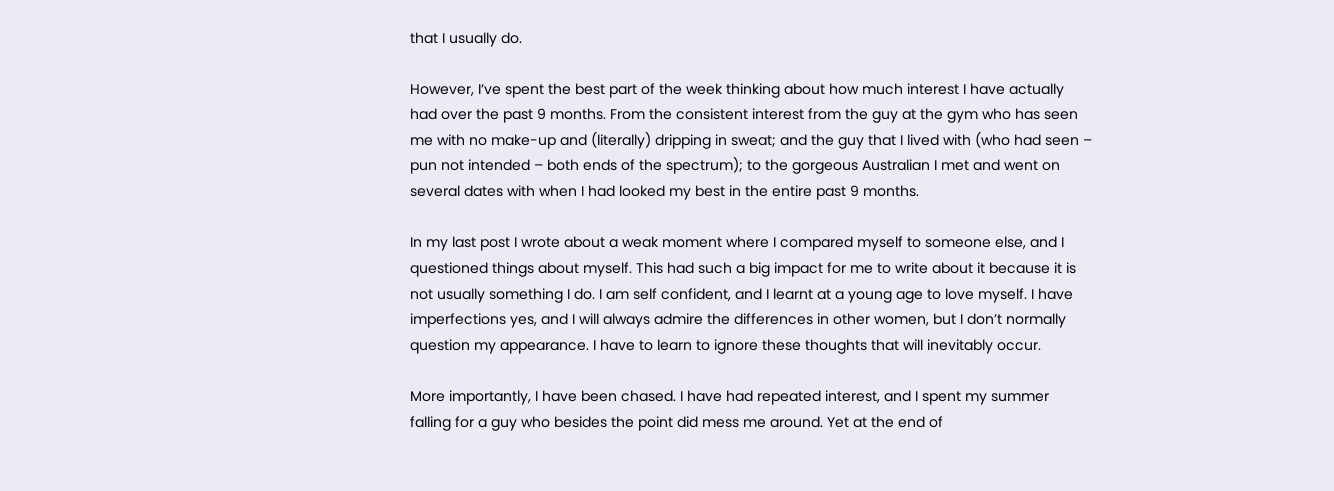that I usually do.

However, I’ve spent the best part of the week thinking about how much interest I have actually had over the past 9 months. From the consistent interest from the guy at the gym who has seen me with no make-up and (literally) dripping in sweat; and the guy that I lived with (who had seen – pun not intended – both ends of the spectrum); to the gorgeous Australian I met and went on several dates with when I had looked my best in the entire past 9 months.

In my last post I wrote about a weak moment where I compared myself to someone else, and I questioned things about myself. This had such a big impact for me to write about it because it is not usually something I do. I am self confident, and I learnt at a young age to love myself. I have imperfections yes, and I will always admire the differences in other women, but I don’t normally question my appearance. I have to learn to ignore these thoughts that will inevitably occur.

More importantly, I have been chased. I have had repeated interest, and I spent my summer falling for a guy who besides the point did mess me around. Yet at the end of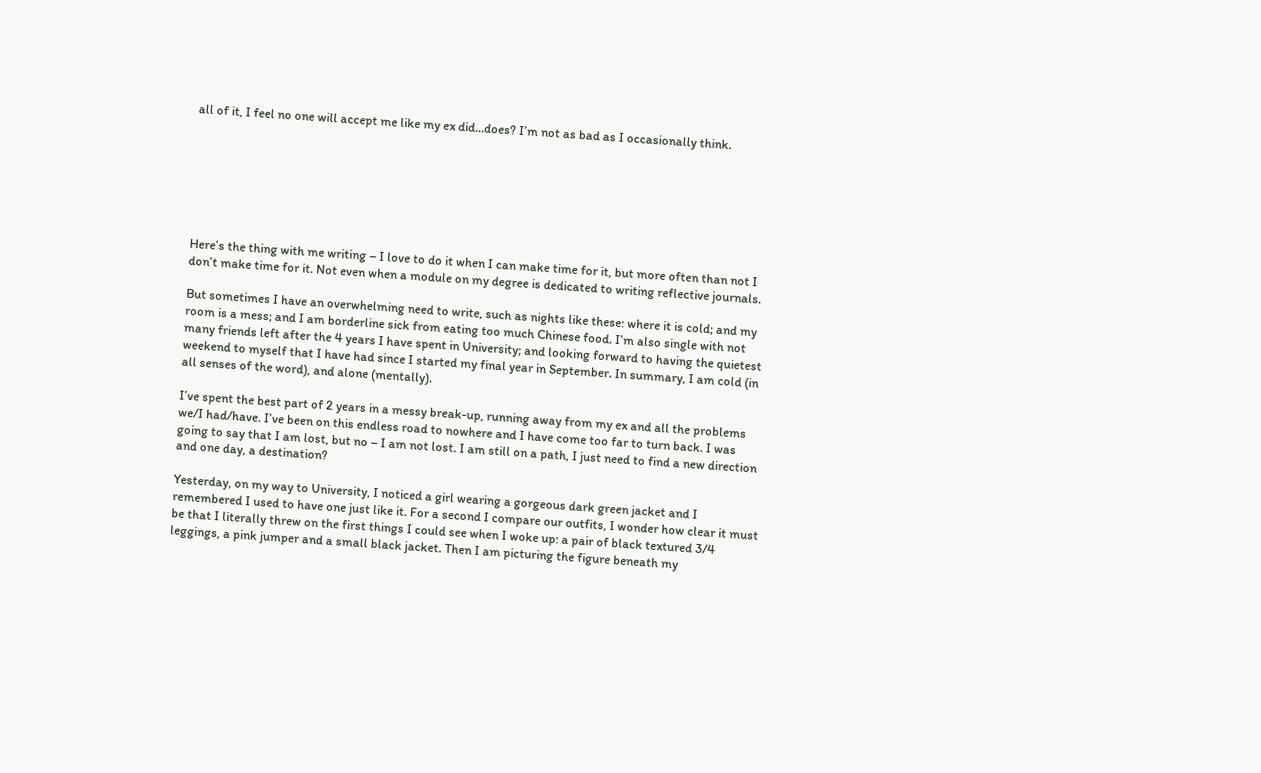all of it, I feel no one will accept me like my ex did…does? I’m not as bad as I occasionally think.







Here’s the thing with me writing – I love to do it when I can make time for it, but more often than not I don’t make time for it. Not even when a module on my degree is dedicated to writing reflective journals.

But sometimes I have an overwhelming need to write, such as nights like these: where it is cold; and my room is a mess; and I am borderline sick from eating too much Chinese food. I’m also single with not many friends left after the 4 years I have spent in University; and looking forward to having the quietest weekend to myself that I have had since I started my final year in September. In summary, I am cold (in all senses of the word), and alone (mentally).

I’ve spent the best part of 2 years in a messy break-up, running away from my ex and all the problems we/I had/have. I’ve been on this endless road to nowhere and I have come too far to turn back. I was going to say that I am lost, but no – I am not lost. I am still on a path, I just need to find a new direction and one day, a destination?

Yesterday, on my way to University, I noticed a girl wearing a gorgeous dark green jacket and I remembered I used to have one just like it. For a second I compare our outfits, I wonder how clear it must be that I literally threw on the first things I could see when I woke up: a pair of black textured 3/4 leggings, a pink jumper and a small black jacket. Then I am picturing the figure beneath my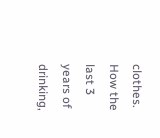clothes. How the last 3 years of drinking,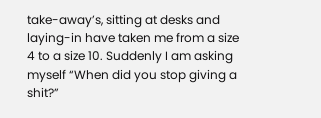take-away’s, sitting at desks and laying-in have taken me from a size 4 to a size 10. Suddenly I am asking myself “When did you stop giving a shit?”